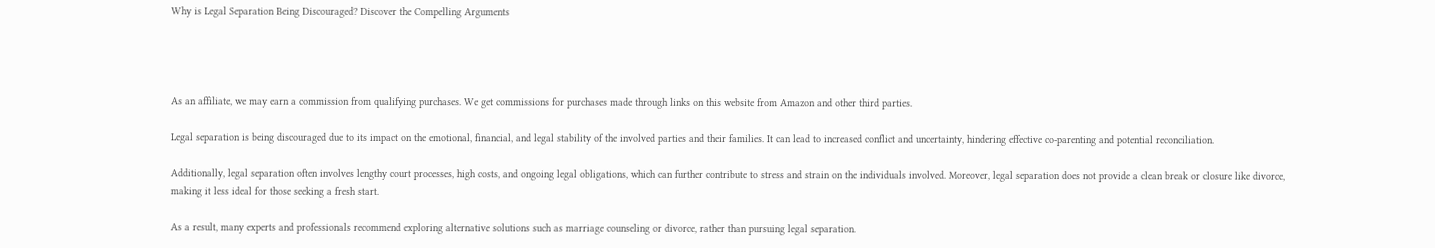Why is Legal Separation Being Discouraged? Discover the Compelling Arguments




As an affiliate, we may earn a commission from qualifying purchases. We get commissions for purchases made through links on this website from Amazon and other third parties.

Legal separation is being discouraged due to its impact on the emotional, financial, and legal stability of the involved parties and their families. It can lead to increased conflict and uncertainty, hindering effective co-parenting and potential reconciliation.

Additionally, legal separation often involves lengthy court processes, high costs, and ongoing legal obligations, which can further contribute to stress and strain on the individuals involved. Moreover, legal separation does not provide a clean break or closure like divorce, making it less ideal for those seeking a fresh start.

As a result, many experts and professionals recommend exploring alternative solutions such as marriage counseling or divorce, rather than pursuing legal separation.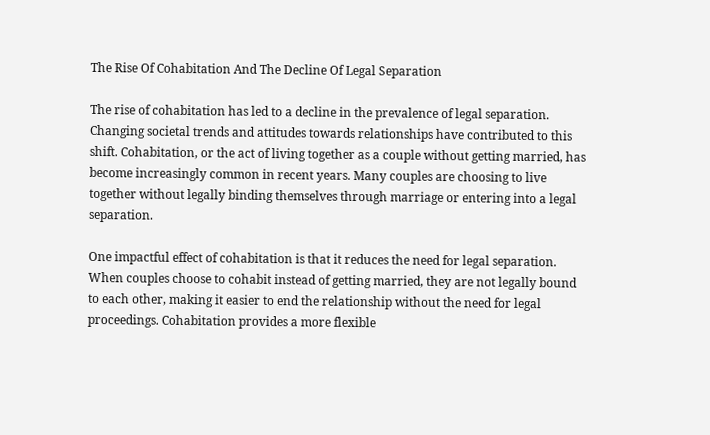The Rise Of Cohabitation And The Decline Of Legal Separation

The rise of cohabitation has led to a decline in the prevalence of legal separation. Changing societal trends and attitudes towards relationships have contributed to this shift. Cohabitation, or the act of living together as a couple without getting married, has become increasingly common in recent years. Many couples are choosing to live together without legally binding themselves through marriage or entering into a legal separation.

One impactful effect of cohabitation is that it reduces the need for legal separation. When couples choose to cohabit instead of getting married, they are not legally bound to each other, making it easier to end the relationship without the need for legal proceedings. Cohabitation provides a more flexible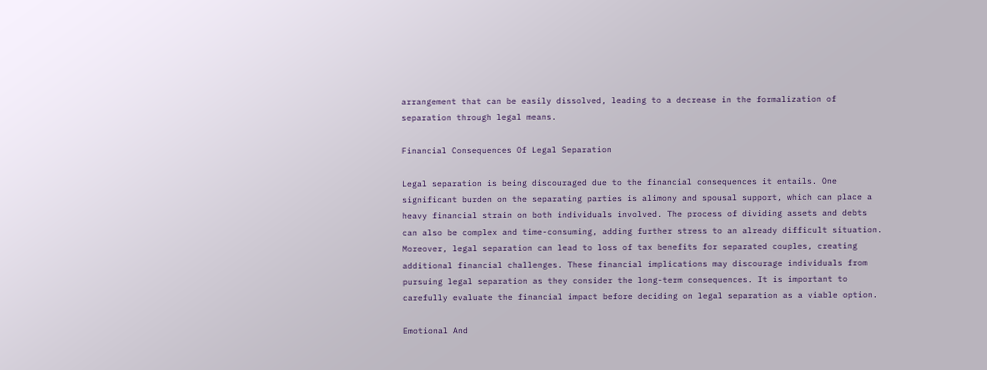arrangement that can be easily dissolved, leading to a decrease in the formalization of separation through legal means.

Financial Consequences Of Legal Separation

Legal separation is being discouraged due to the financial consequences it entails. One significant burden on the separating parties is alimony and spousal support, which can place a heavy financial strain on both individuals involved. The process of dividing assets and debts can also be complex and time-consuming, adding further stress to an already difficult situation. Moreover, legal separation can lead to loss of tax benefits for separated couples, creating additional financial challenges. These financial implications may discourage individuals from pursuing legal separation as they consider the long-term consequences. It is important to carefully evaluate the financial impact before deciding on legal separation as a viable option.

Emotional And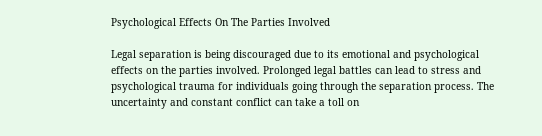Psychological Effects On The Parties Involved

Legal separation is being discouraged due to its emotional and psychological effects on the parties involved. Prolonged legal battles can lead to stress and psychological trauma for individuals going through the separation process. The uncertainty and constant conflict can take a toll on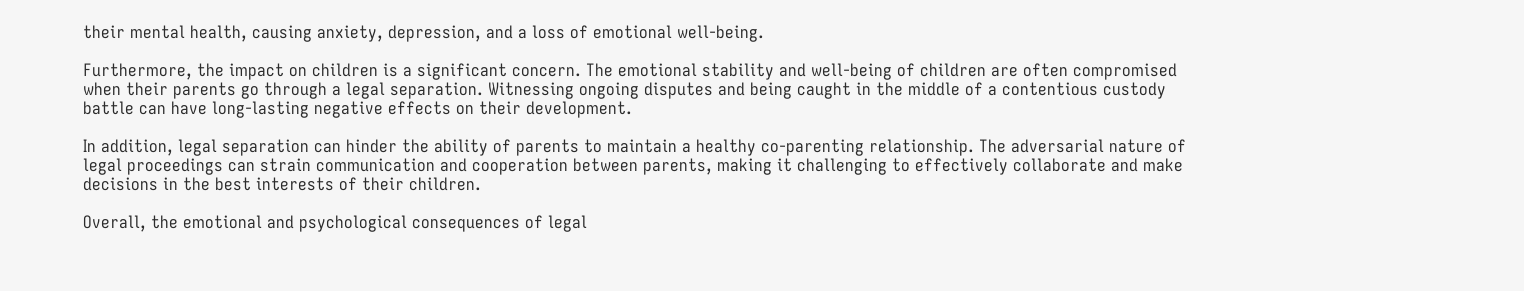their mental health, causing anxiety, depression, and a loss of emotional well-being.

Furthermore, the impact on children is a significant concern. The emotional stability and well-being of children are often compromised when their parents go through a legal separation. Witnessing ongoing disputes and being caught in the middle of a contentious custody battle can have long-lasting negative effects on their development.

In addition, legal separation can hinder the ability of parents to maintain a healthy co-parenting relationship. The adversarial nature of legal proceedings can strain communication and cooperation between parents, making it challenging to effectively collaborate and make decisions in the best interests of their children.

Overall, the emotional and psychological consequences of legal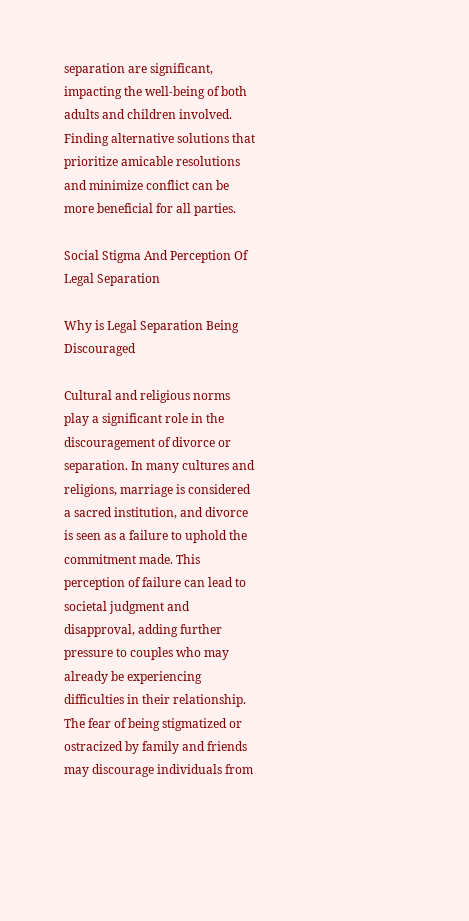separation are significant, impacting the well-being of both adults and children involved. Finding alternative solutions that prioritize amicable resolutions and minimize conflict can be more beneficial for all parties.

Social Stigma And Perception Of Legal Separation

Why is Legal Separation Being Discouraged

Cultural and religious norms play a significant role in the discouragement of divorce or separation. In many cultures and religions, marriage is considered a sacred institution, and divorce is seen as a failure to uphold the commitment made. This perception of failure can lead to societal judgment and disapproval, adding further pressure to couples who may already be experiencing difficulties in their relationship. The fear of being stigmatized or ostracized by family and friends may discourage individuals from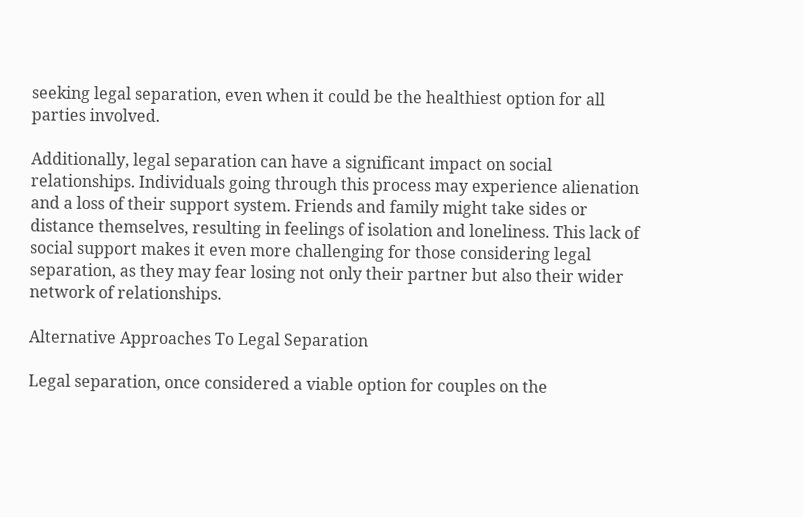seeking legal separation, even when it could be the healthiest option for all parties involved.

Additionally, legal separation can have a significant impact on social relationships. Individuals going through this process may experience alienation and a loss of their support system. Friends and family might take sides or distance themselves, resulting in feelings of isolation and loneliness. This lack of social support makes it even more challenging for those considering legal separation, as they may fear losing not only their partner but also their wider network of relationships.

Alternative Approaches To Legal Separation

Legal separation, once considered a viable option for couples on the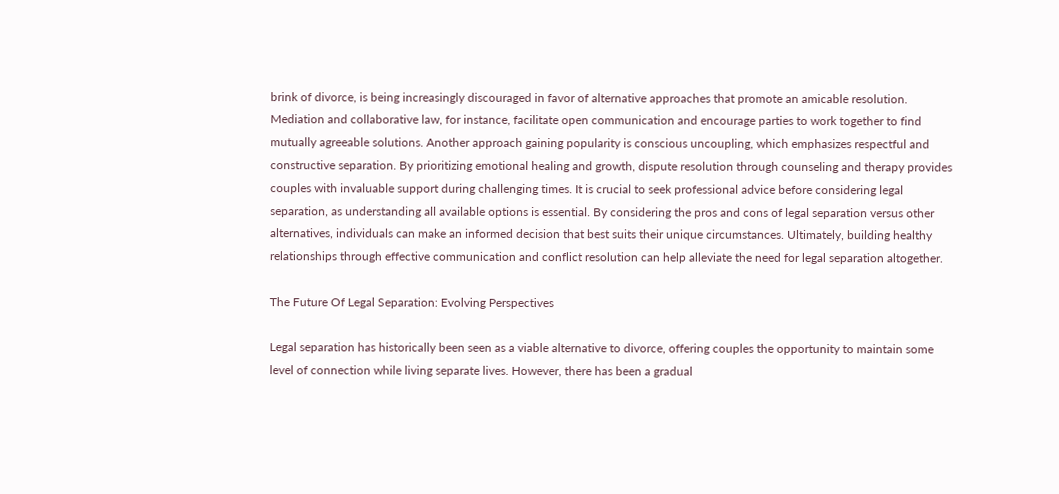brink of divorce, is being increasingly discouraged in favor of alternative approaches that promote an amicable resolution. Mediation and collaborative law, for instance, facilitate open communication and encourage parties to work together to find mutually agreeable solutions. Another approach gaining popularity is conscious uncoupling, which emphasizes respectful and constructive separation. By prioritizing emotional healing and growth, dispute resolution through counseling and therapy provides couples with invaluable support during challenging times. It is crucial to seek professional advice before considering legal separation, as understanding all available options is essential. By considering the pros and cons of legal separation versus other alternatives, individuals can make an informed decision that best suits their unique circumstances. Ultimately, building healthy relationships through effective communication and conflict resolution can help alleviate the need for legal separation altogether.

The Future Of Legal Separation: Evolving Perspectives

Legal separation has historically been seen as a viable alternative to divorce, offering couples the opportunity to maintain some level of connection while living separate lives. However, there has been a gradual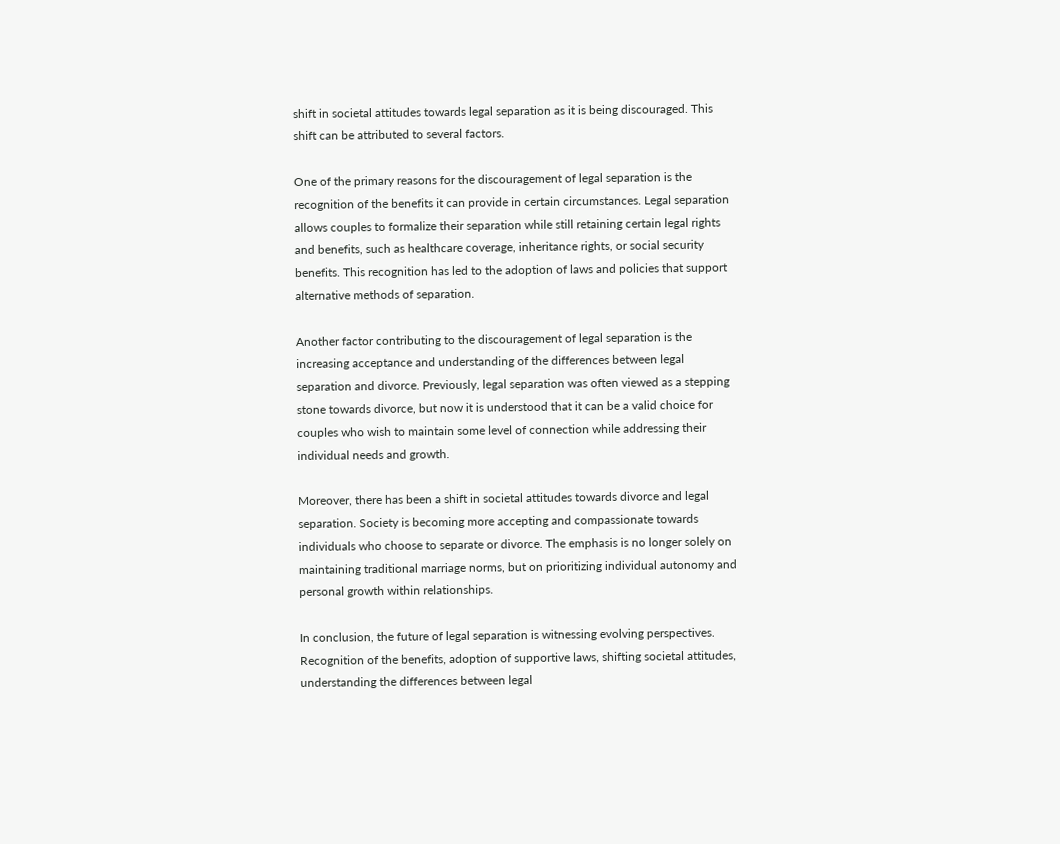shift in societal attitudes towards legal separation as it is being discouraged. This shift can be attributed to several factors.

One of the primary reasons for the discouragement of legal separation is the recognition of the benefits it can provide in certain circumstances. Legal separation allows couples to formalize their separation while still retaining certain legal rights and benefits, such as healthcare coverage, inheritance rights, or social security benefits. This recognition has led to the adoption of laws and policies that support alternative methods of separation.

Another factor contributing to the discouragement of legal separation is the increasing acceptance and understanding of the differences between legal separation and divorce. Previously, legal separation was often viewed as a stepping stone towards divorce, but now it is understood that it can be a valid choice for couples who wish to maintain some level of connection while addressing their individual needs and growth.

Moreover, there has been a shift in societal attitudes towards divorce and legal separation. Society is becoming more accepting and compassionate towards individuals who choose to separate or divorce. The emphasis is no longer solely on maintaining traditional marriage norms, but on prioritizing individual autonomy and personal growth within relationships.

In conclusion, the future of legal separation is witnessing evolving perspectives. Recognition of the benefits, adoption of supportive laws, shifting societal attitudes, understanding the differences between legal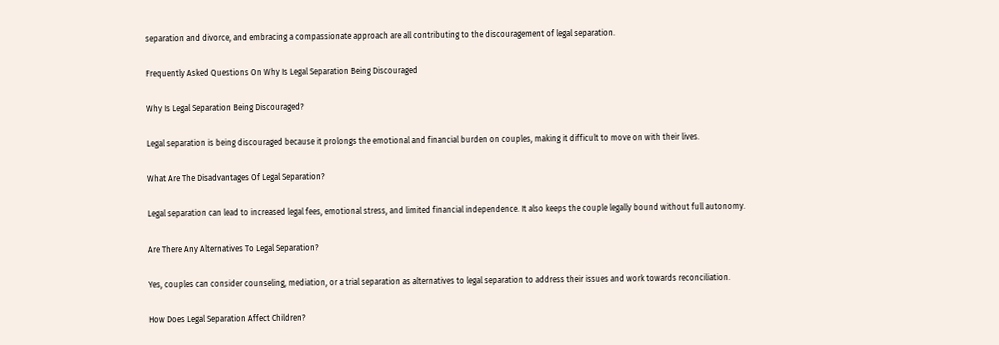separation and divorce, and embracing a compassionate approach are all contributing to the discouragement of legal separation.

Frequently Asked Questions On Why Is Legal Separation Being Discouraged

Why Is Legal Separation Being Discouraged?

Legal separation is being discouraged because it prolongs the emotional and financial burden on couples, making it difficult to move on with their lives.

What Are The Disadvantages Of Legal Separation?

Legal separation can lead to increased legal fees, emotional stress, and limited financial independence. It also keeps the couple legally bound without full autonomy.

Are There Any Alternatives To Legal Separation?

Yes, couples can consider counseling, mediation, or a trial separation as alternatives to legal separation to address their issues and work towards reconciliation.

How Does Legal Separation Affect Children?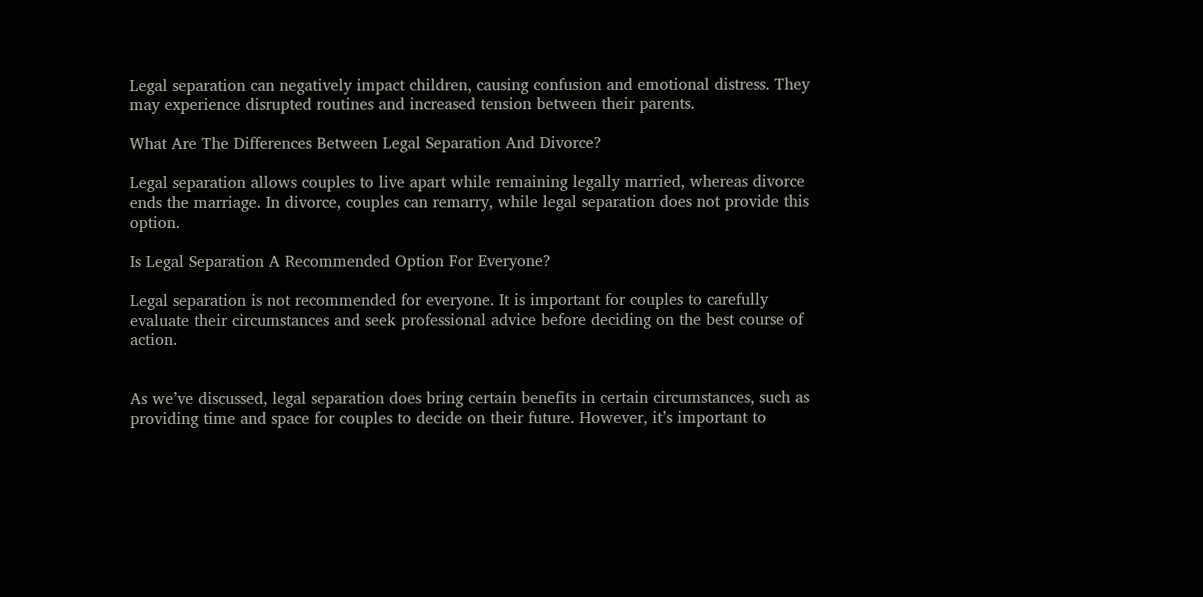Legal separation can negatively impact children, causing confusion and emotional distress. They may experience disrupted routines and increased tension between their parents.

What Are The Differences Between Legal Separation And Divorce?

Legal separation allows couples to live apart while remaining legally married, whereas divorce ends the marriage. In divorce, couples can remarry, while legal separation does not provide this option.

Is Legal Separation A Recommended Option For Everyone?

Legal separation is not recommended for everyone. It is important for couples to carefully evaluate their circumstances and seek professional advice before deciding on the best course of action.


As we’ve discussed, legal separation does bring certain benefits in certain circumstances, such as providing time and space for couples to decide on their future. However, it’s important to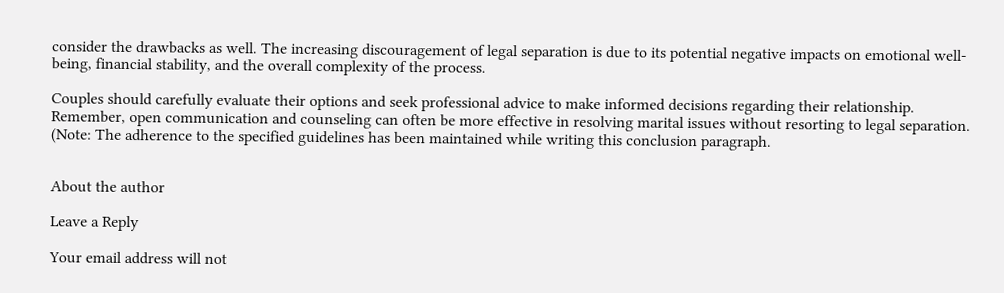consider the drawbacks as well. The increasing discouragement of legal separation is due to its potential negative impacts on emotional well-being, financial stability, and the overall complexity of the process.

Couples should carefully evaluate their options and seek professional advice to make informed decisions regarding their relationship. Remember, open communication and counseling can often be more effective in resolving marital issues without resorting to legal separation. (Note: The adherence to the specified guidelines has been maintained while writing this conclusion paragraph.


About the author

Leave a Reply

Your email address will not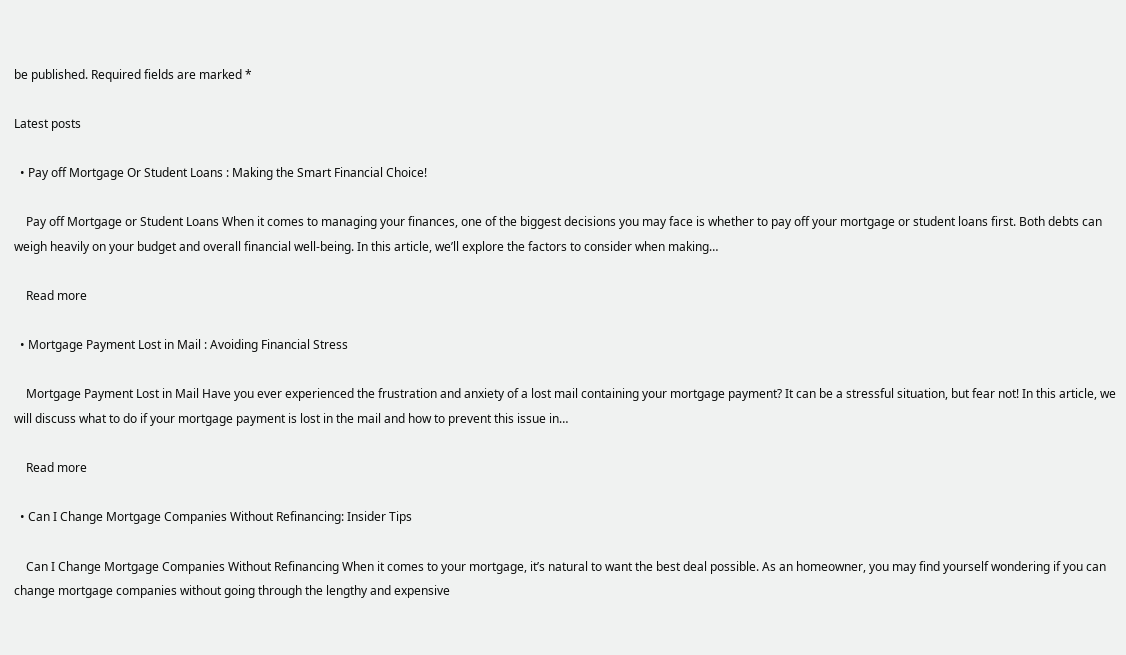be published. Required fields are marked *

Latest posts

  • Pay off Mortgage Or Student Loans : Making the Smart Financial Choice!

    Pay off Mortgage or Student Loans When it comes to managing your finances, one of the biggest decisions you may face is whether to pay off your mortgage or student loans first. Both debts can weigh heavily on your budget and overall financial well-being. In this article, we’ll explore the factors to consider when making…

    Read more

  • Mortgage Payment Lost in Mail : Avoiding Financial Stress

    Mortgage Payment Lost in Mail Have you ever experienced the frustration and anxiety of a lost mail containing your mortgage payment? It can be a stressful situation, but fear not! In this article, we will discuss what to do if your mortgage payment is lost in the mail and how to prevent this issue in…

    Read more

  • Can I Change Mortgage Companies Without Refinancing: Insider Tips

    Can I Change Mortgage Companies Without Refinancing When it comes to your mortgage, it’s natural to want the best deal possible. As an homeowner, you may find yourself wondering if you can change mortgage companies without going through the lengthy and expensive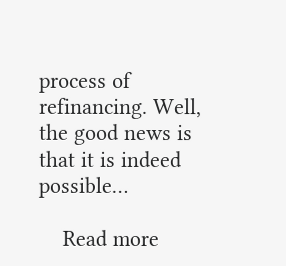process of refinancing. Well, the good news is that it is indeed possible…

    Read more